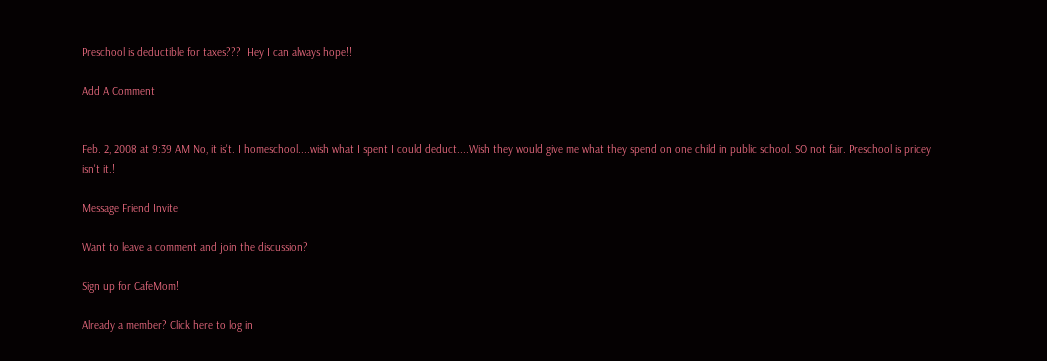Preschool is deductible for taxes???  Hey I can always hope!!

Add A Comment


Feb. 2, 2008 at 9:39 AM No, it is't. I homeschool....wish what I spent I could deduct....Wish they would give me what they spend on one child in public school. SO not fair. Preschool is pricey isn't it.!

Message Friend Invite

Want to leave a comment and join the discussion?

Sign up for CafeMom!

Already a member? Click here to log in